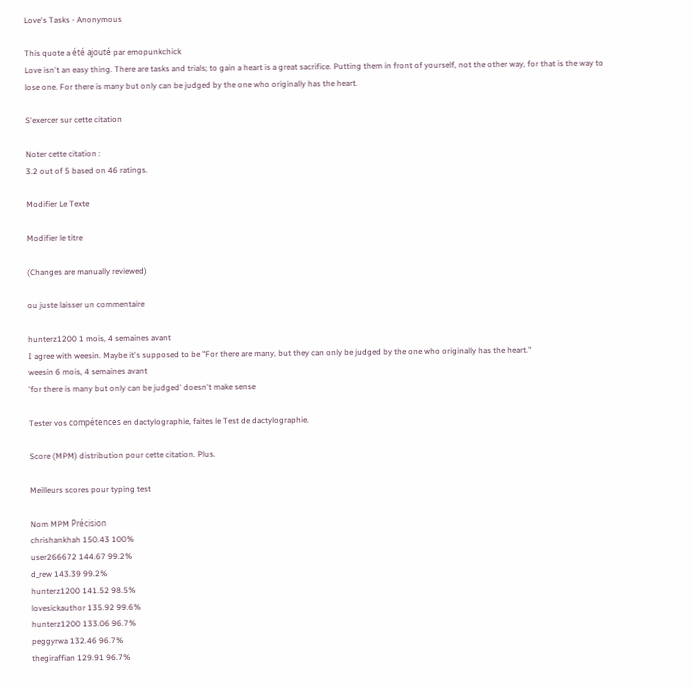Love's Tasks - Anonymous

This quote a été ajouté par emopunkchick
Love isn't an easy thing. There are tasks and trials; to gain a heart is a great sacrifice. Putting them in front of yourself, not the other way, for that is the way to lose one. For there is many but only can be judged by the one who originally has the heart.

S'exercer sur cette citation

Noter cette citation :
3.2 out of 5 based on 46 ratings.

Modifier Le Texte

Modifier le titre

(Changes are manually reviewed)

ou juste laisser un commentaire

hunterz1200 1 mois, 4 semaines avant
I agree with weesin. Maybe it's supposed to be "For there are many, but they can only be judged by the one who originally has the heart."
weesin 6 mois, 4 semaines avant
'for there is many but only can be judged' doesn't make sense

Tester vos compétences en dactylographie, faites le Test de dactylographie.

Score (MPM) distribution pour cette citation. Plus.

Meilleurs scores pour typing test

Nom MPM Précision
chrishankhah 150.43 100%
user266672 144.67 99.2%
d_rew 143.39 99.2%
hunterz1200 141.52 98.5%
lovesickauthor 135.92 99.6%
hunterz1200 133.06 96.7%
peggyrwa 132.46 96.7%
thegiraffian 129.91 96.7%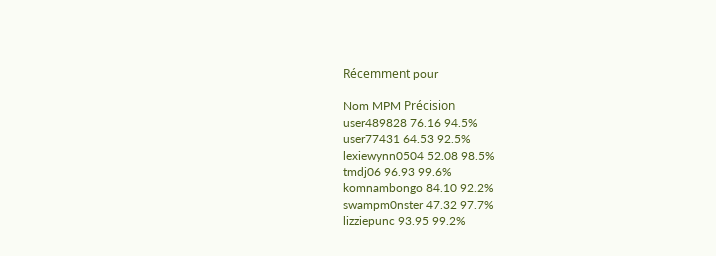Récemment pour

Nom MPM Précision
user489828 76.16 94.5%
user77431 64.53 92.5%
lexiewynn0504 52.08 98.5%
tmdj06 96.93 99.6%
komnambongo 84.10 92.2%
swampm0nster 47.32 97.7%
lizziepunc 93.95 99.2%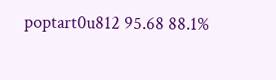poptart0u812 95.68 88.1%